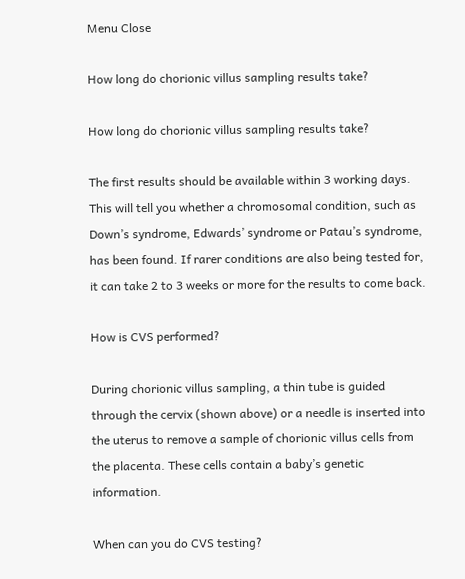Menu Close

How long do chorionic villus sampling results take?

How long do chorionic villus sampling results take?

The first results should be available within 3 working days. This will tell you whether a chromosomal condition, such as Down’s syndrome, Edwards’ syndrome or Patau’s syndrome, has been found. If rarer conditions are also being tested for, it can take 2 to 3 weeks or more for the results to come back.

How is CVS performed?

During chorionic villus sampling, a thin tube is guided through the cervix (shown above) or a needle is inserted into the uterus to remove a sample of chorionic villus cells from the placenta. These cells contain a baby’s genetic information.

When can you do CVS testing?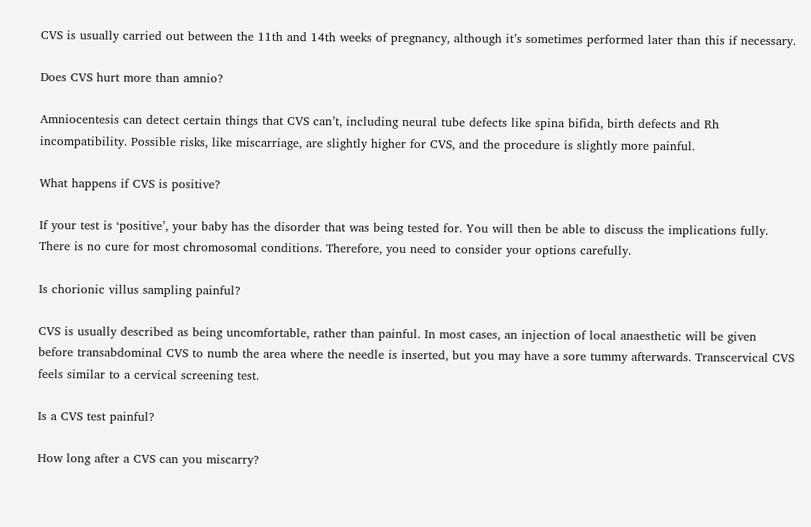CVS is usually carried out between the 11th and 14th weeks of pregnancy, although it’s sometimes performed later than this if necessary.

Does CVS hurt more than amnio?

Amniocentesis can detect certain things that CVS can’t, including neural tube defects like spina bifida, birth defects and Rh incompatibility. Possible risks, like miscarriage, are slightly higher for CVS, and the procedure is slightly more painful.

What happens if CVS is positive?

If your test is ‘positive’, your baby has the disorder that was being tested for. You will then be able to discuss the implications fully. There is no cure for most chromosomal conditions. Therefore, you need to consider your options carefully.

Is chorionic villus sampling painful?

CVS is usually described as being uncomfortable, rather than painful. In most cases, an injection of local anaesthetic will be given before transabdominal CVS to numb the area where the needle is inserted, but you may have a sore tummy afterwards. Transcervical CVS feels similar to a cervical screening test.

Is a CVS test painful?

How long after a CVS can you miscarry?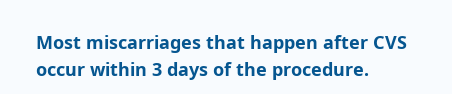Most miscarriages that happen after CVS occur within 3 days of the procedure.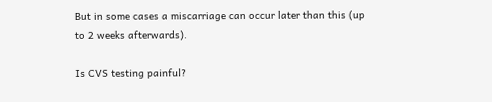But in some cases a miscarriage can occur later than this (up to 2 weeks afterwards).

Is CVS testing painful?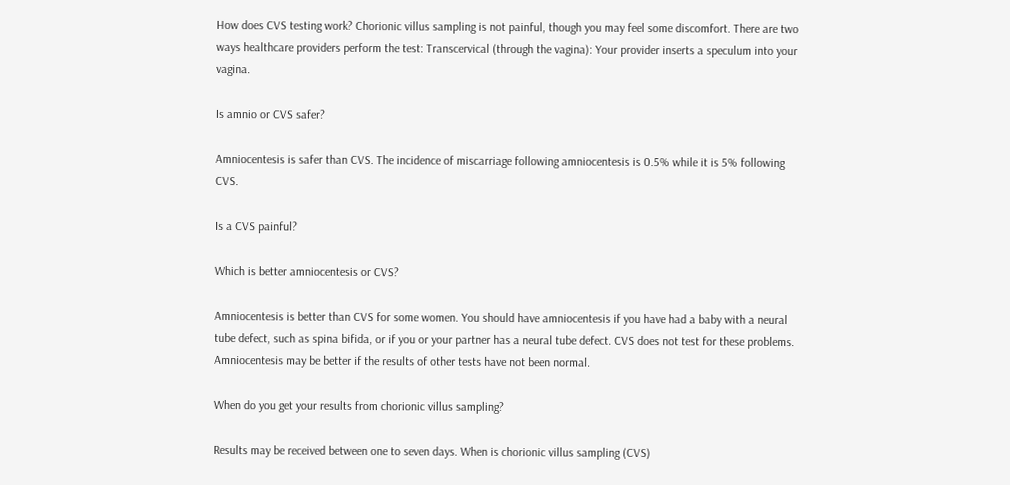How does CVS testing work? Chorionic villus sampling is not painful, though you may feel some discomfort. There are two ways healthcare providers perform the test: Transcervical (through the vagina): Your provider inserts a speculum into your vagina.

Is amnio or CVS safer?

Amniocentesis is safer than CVS. The incidence of miscarriage following amniocentesis is 0.5% while it is 5% following CVS.

Is a CVS painful?

Which is better amniocentesis or CVS?

Amniocentesis is better than CVS for some women. You should have amniocentesis if you have had a baby with a neural tube defect, such as spina bifida, or if you or your partner has a neural tube defect. CVS does not test for these problems. Amniocentesis may be better if the results of other tests have not been normal.

When do you get your results from chorionic villus sampling?

Results may be received between one to seven days. When is chorionic villus sampling (CVS)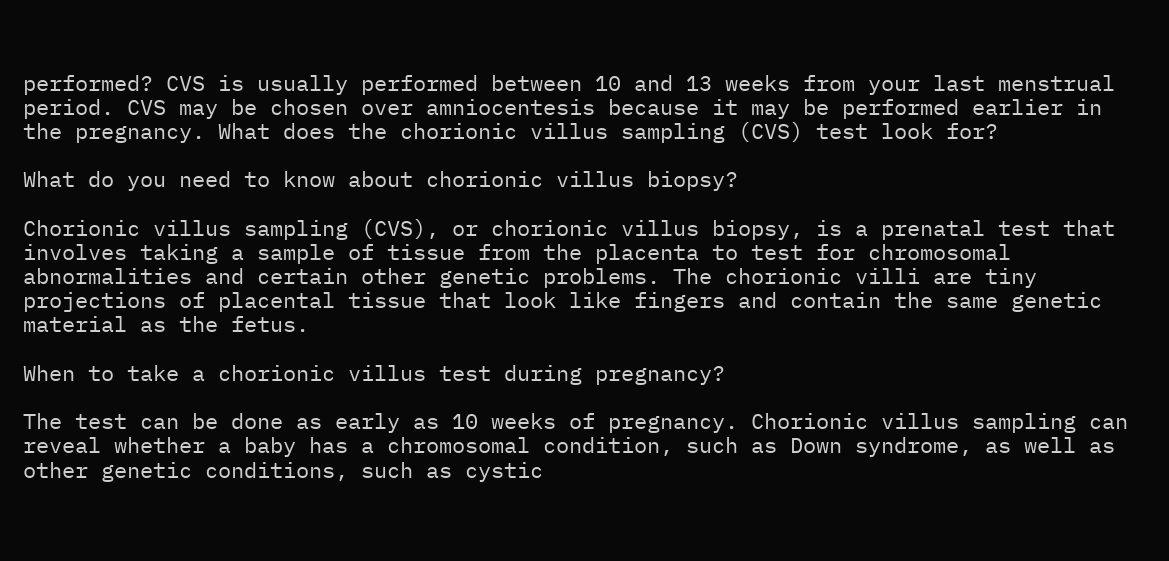performed? CVS is usually performed between 10 and 13 weeks from your last menstrual period. CVS may be chosen over amniocentesis because it may be performed earlier in the pregnancy. What does the chorionic villus sampling (CVS) test look for?

What do you need to know about chorionic villus biopsy?

Chorionic villus sampling (CVS), or chorionic villus biopsy, is a prenatal test that involves taking a sample of tissue from the placenta to test for chromosomal abnormalities and certain other genetic problems. The chorionic villi are tiny projections of placental tissue that look like fingers and contain the same genetic material as the fetus.

When to take a chorionic villus test during pregnancy?

The test can be done as early as 10 weeks of pregnancy. Chorionic villus sampling can reveal whether a baby has a chromosomal condition, such as Down syndrome, as well as other genetic conditions, such as cystic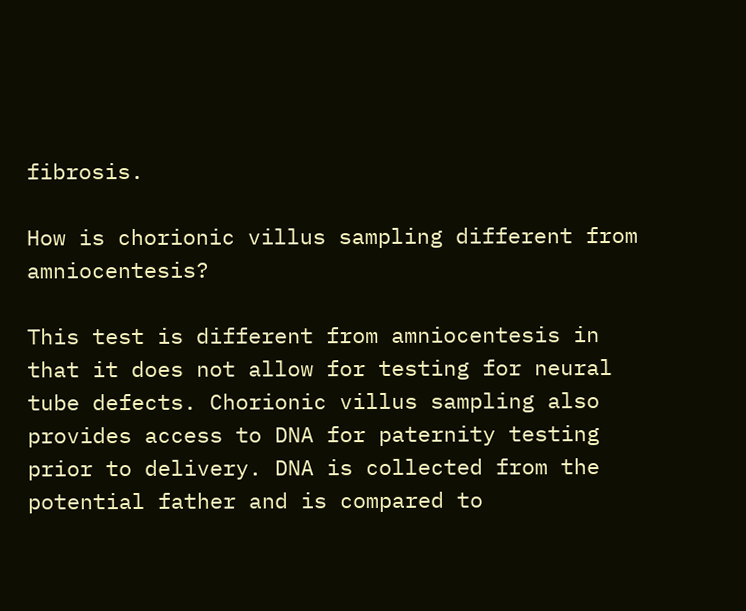fibrosis.

How is chorionic villus sampling different from amniocentesis?

This test is different from amniocentesis in that it does not allow for testing for neural tube defects. Chorionic villus sampling also provides access to DNA for paternity testing prior to delivery. DNA is collected from the potential father and is compared to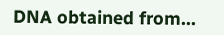DNA obtained from…